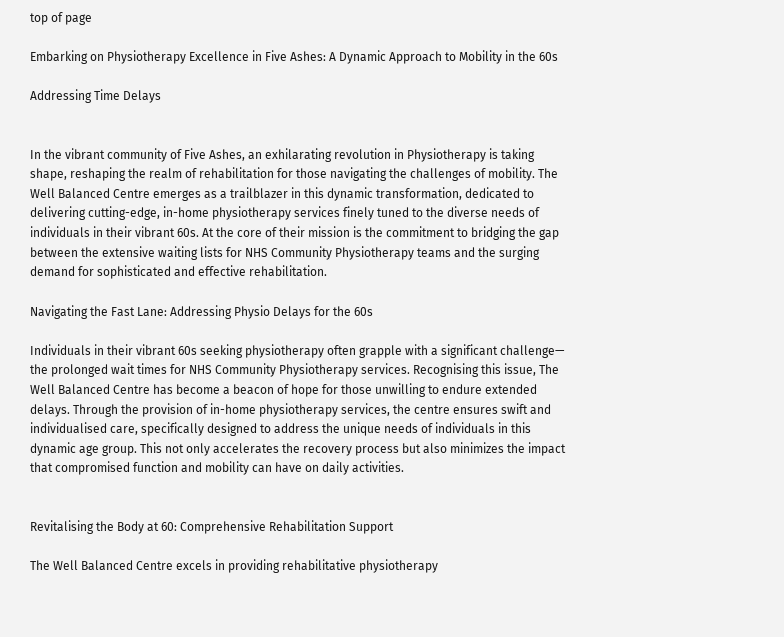top of page

Embarking on Physiotherapy Excellence in Five Ashes: A Dynamic Approach to Mobility in the 60s

Addressing Time Delays


In the vibrant community of Five Ashes, an exhilarating revolution in Physiotherapy is taking shape, reshaping the realm of rehabilitation for those navigating the challenges of mobility. The Well Balanced Centre emerges as a trailblazer in this dynamic transformation, dedicated to delivering cutting-edge, in-home physiotherapy services finely tuned to the diverse needs of individuals in their vibrant 60s. At the core of their mission is the commitment to bridging the gap between the extensive waiting lists for NHS Community Physiotherapy teams and the surging demand for sophisticated and effective rehabilitation.

Navigating the Fast Lane: Addressing Physio Delays for the 60s

Individuals in their vibrant 60s seeking physiotherapy often grapple with a significant challenge— the prolonged wait times for NHS Community Physiotherapy services. Recognising this issue, The Well Balanced Centre has become a beacon of hope for those unwilling to endure extended delays. Through the provision of in-home physiotherapy services, the centre ensures swift and individualised care, specifically designed to address the unique needs of individuals in this dynamic age group. This not only accelerates the recovery process but also minimizes the impact that compromised function and mobility can have on daily activities.


Revitalising the Body at 60: Comprehensive Rehabilitation Support

The Well Balanced Centre excels in providing rehabilitative physiotherapy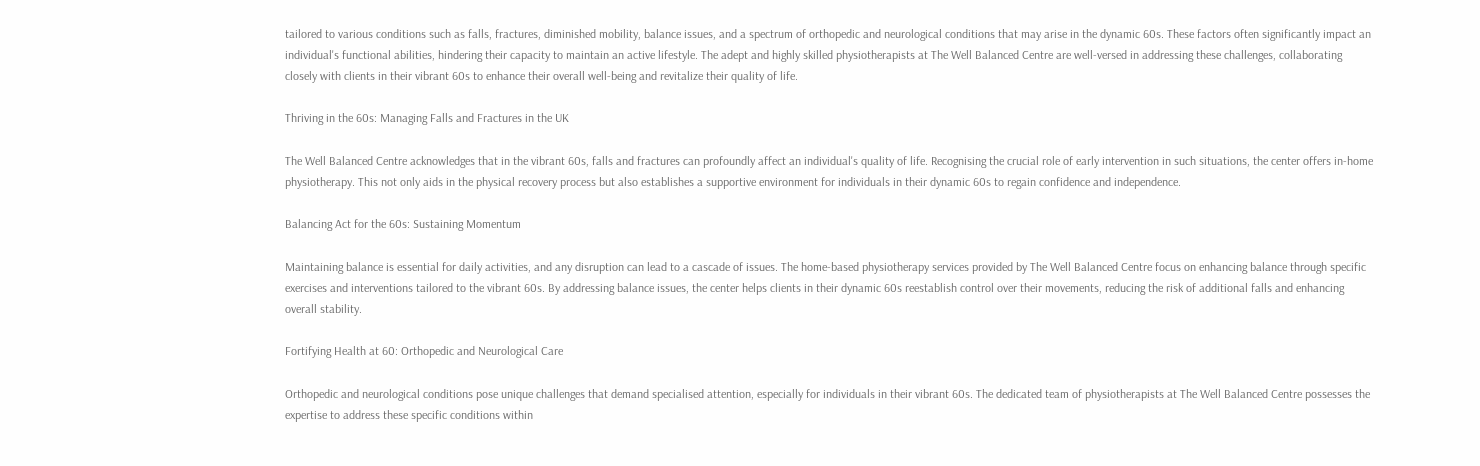tailored to various conditions such as falls, fractures, diminished mobility, balance issues, and a spectrum of orthopedic and neurological conditions that may arise in the dynamic 60s. These factors often significantly impact an individual's functional abilities, hindering their capacity to maintain an active lifestyle. The adept and highly skilled physiotherapists at The Well Balanced Centre are well-versed in addressing these challenges, collaborating closely with clients in their vibrant 60s to enhance their overall well-being and revitalize their quality of life.

Thriving in the 60s: Managing Falls and Fractures in the UK

The Well Balanced Centre acknowledges that in the vibrant 60s, falls and fractures can profoundly affect an individual's quality of life. Recognising the crucial role of early intervention in such situations, the center offers in-home physiotherapy. This not only aids in the physical recovery process but also establishes a supportive environment for individuals in their dynamic 60s to regain confidence and independence.

Balancing Act for the 60s: Sustaining Momentum

Maintaining balance is essential for daily activities, and any disruption can lead to a cascade of issues. The home-based physiotherapy services provided by The Well Balanced Centre focus on enhancing balance through specific exercises and interventions tailored to the vibrant 60s. By addressing balance issues, the center helps clients in their dynamic 60s reestablish control over their movements, reducing the risk of additional falls and enhancing overall stability.

Fortifying Health at 60: Orthopedic and Neurological Care

Orthopedic and neurological conditions pose unique challenges that demand specialised attention, especially for individuals in their vibrant 60s. The dedicated team of physiotherapists at The Well Balanced Centre possesses the expertise to address these specific conditions within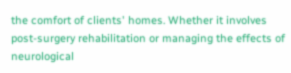the comfort of clients' homes. Whether it involves post-surgery rehabilitation or managing the effects of neurological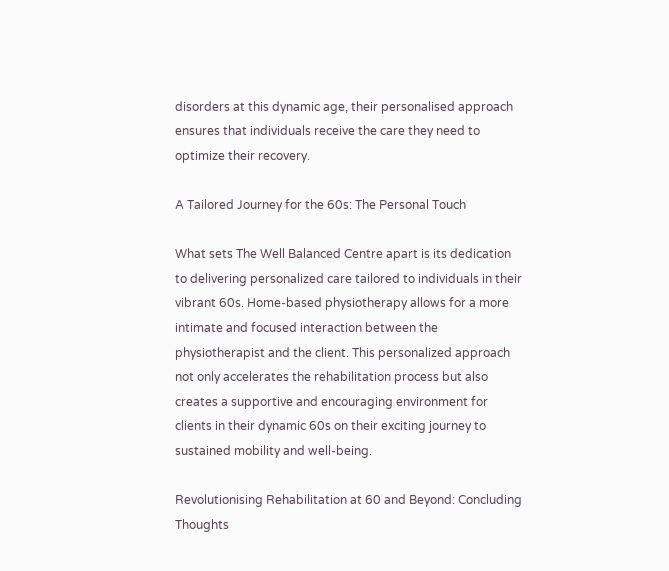disorders at this dynamic age, their personalised approach ensures that individuals receive the care they need to optimize their recovery.

A Tailored Journey for the 60s: The Personal Touch

What sets The Well Balanced Centre apart is its dedication to delivering personalized care tailored to individuals in their vibrant 60s. Home-based physiotherapy allows for a more intimate and focused interaction between the physiotherapist and the client. This personalized approach not only accelerates the rehabilitation process but also creates a supportive and encouraging environment for clients in their dynamic 60s on their exciting journey to sustained mobility and well-being.

Revolutionising Rehabilitation at 60 and Beyond: Concluding Thoughts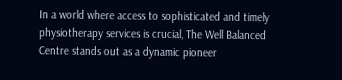In a world where access to sophisticated and timely physiotherapy services is crucial, The Well Balanced Centre stands out as a dynamic pioneer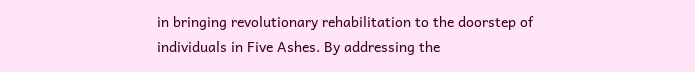in bringing revolutionary rehabilitation to the doorstep of individuals in Five Ashes. By addressing the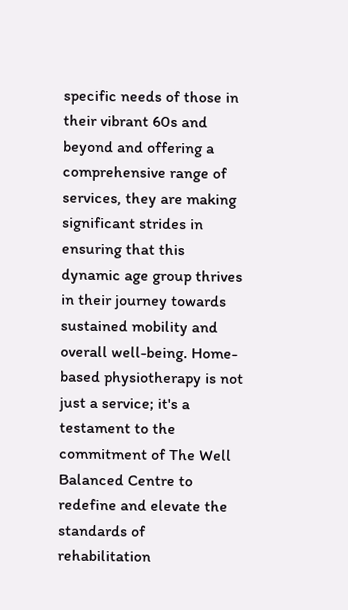specific needs of those in their vibrant 60s and beyond and offering a comprehensive range of services, they are making significant strides in ensuring that this dynamic age group thrives in their journey towards sustained mobility and overall well-being. Home-based physiotherapy is not just a service; it's a testament to the commitment of The Well Balanced Centre to redefine and elevate the standards of rehabilitation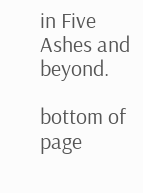in Five Ashes and beyond.

bottom of page